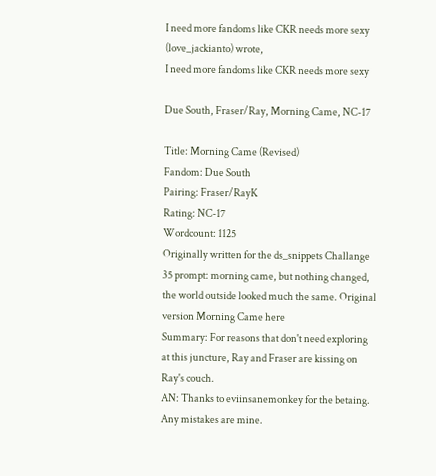I need more fandoms like CKR needs more sexy (love_jackianto) wrote,
I need more fandoms like CKR needs more sexy

Due South, Fraser/Ray, Morning Came, NC-17

Title: Morning Came (Revised)
Fandom: Due South
Pairing: Fraser/RayK
Rating: NC-17
Wordcount: 1125
Originally written for the ds_snippets Challange 35 prompt: morning came, but nothing changed, the world outside looked much the same. Original version Morning Came here
Summary: For reasons that don't need exploring at this juncture, Ray and Fraser are kissing on Ray's couch.
AN: Thanks to eviinsanemonkey for the betaing. Any mistakes are mine.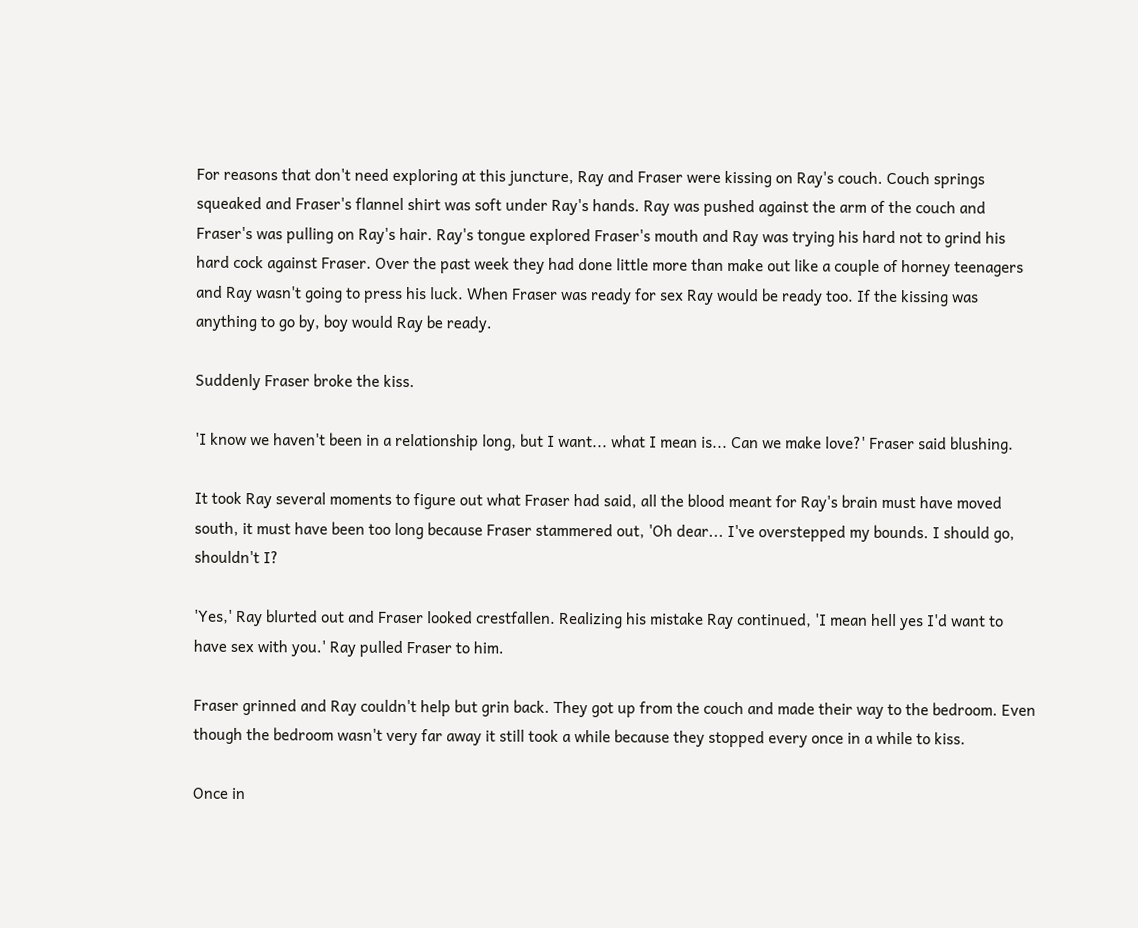For reasons that don't need exploring at this juncture, Ray and Fraser were kissing on Ray's couch. Couch springs squeaked and Fraser's flannel shirt was soft under Ray's hands. Ray was pushed against the arm of the couch and Fraser's was pulling on Ray's hair. Ray's tongue explored Fraser's mouth and Ray was trying his hard not to grind his hard cock against Fraser. Over the past week they had done little more than make out like a couple of horney teenagers and Ray wasn't going to press his luck. When Fraser was ready for sex Ray would be ready too. If the kissing was anything to go by, boy would Ray be ready.

Suddenly Fraser broke the kiss.

'I know we haven't been in a relationship long, but I want... what I mean is... Can we make love?' Fraser said blushing.

It took Ray several moments to figure out what Fraser had said, all the blood meant for Ray's brain must have moved south, it must have been too long because Fraser stammered out, 'Oh dear... I've overstepped my bounds. I should go, shouldn't I?

'Yes,' Ray blurted out and Fraser looked crestfallen. Realizing his mistake Ray continued, 'I mean hell yes I'd want to have sex with you.' Ray pulled Fraser to him.

Fraser grinned and Ray couldn't help but grin back. They got up from the couch and made their way to the bedroom. Even though the bedroom wasn't very far away it still took a while because they stopped every once in a while to kiss.

Once in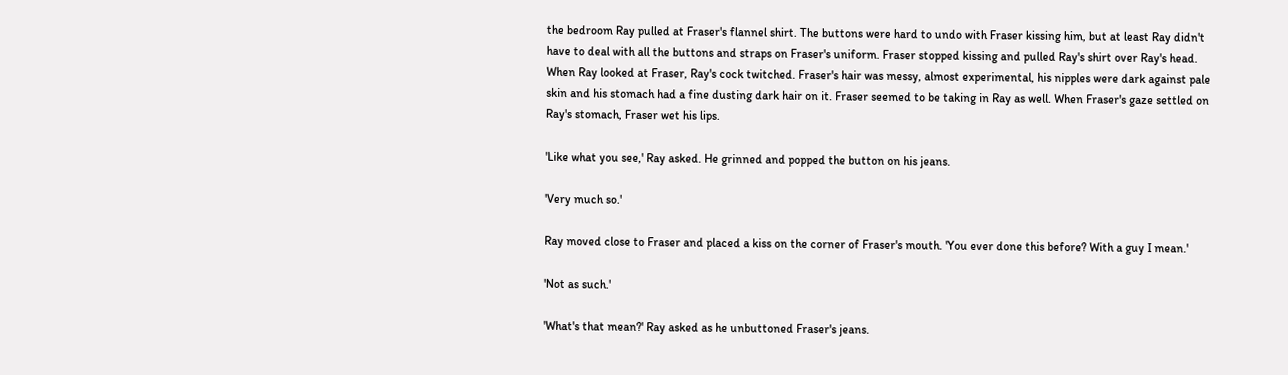the bedroom Ray pulled at Fraser's flannel shirt. The buttons were hard to undo with Fraser kissing him, but at least Ray didn't have to deal with all the buttons and straps on Fraser's uniform. Fraser stopped kissing and pulled Ray's shirt over Ray's head. When Ray looked at Fraser, Ray's cock twitched. Fraser's hair was messy, almost experimental, his nipples were dark against pale skin and his stomach had a fine dusting dark hair on it. Fraser seemed to be taking in Ray as well. When Fraser's gaze settled on Ray's stomach, Fraser wet his lips.

'Like what you see,' Ray asked. He grinned and popped the button on his jeans.

'Very much so.'

Ray moved close to Fraser and placed a kiss on the corner of Fraser's mouth. 'You ever done this before? With a guy I mean.'

'Not as such.'

'What's that mean?' Ray asked as he unbuttoned Fraser's jeans.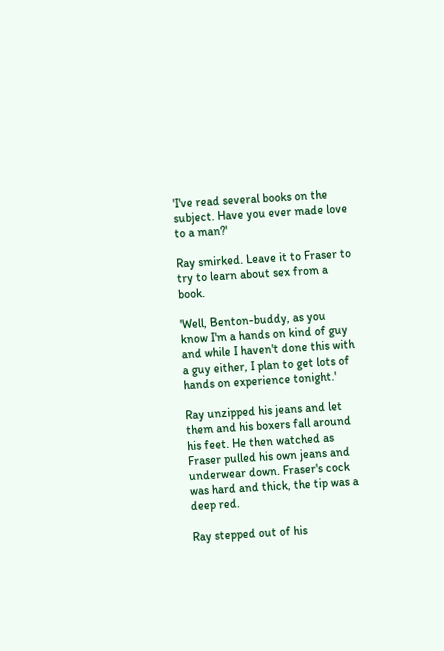'I've read several books on the subject. Have you ever made love to a man?'

Ray smirked. Leave it to Fraser to try to learn about sex from a book.

'Well, Benton-buddy, as you know I'm a hands on kind of guy and while I haven't done this with a guy either, I plan to get lots of hands on experience tonight.'

Ray unzipped his jeans and let them and his boxers fall around his feet. He then watched as Fraser pulled his own jeans and underwear down. Fraser's cock was hard and thick, the tip was a deep red.

Ray stepped out of his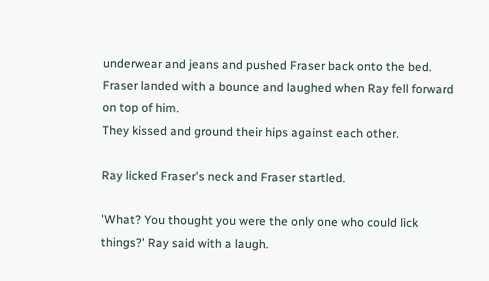underwear and jeans and pushed Fraser back onto the bed. Fraser landed with a bounce and laughed when Ray fell forward on top of him.
They kissed and ground their hips against each other.

Ray licked Fraser's neck and Fraser startled.

'What? You thought you were the only one who could lick things?' Ray said with a laugh.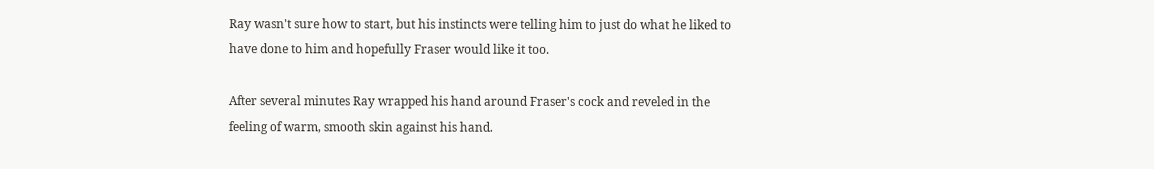Ray wasn't sure how to start, but his instincts were telling him to just do what he liked to have done to him and hopefully Fraser would like it too.

After several minutes Ray wrapped his hand around Fraser's cock and reveled in the feeling of warm, smooth skin against his hand.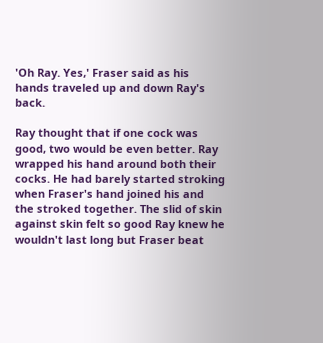'Oh Ray. Yes,' Fraser said as his hands traveled up and down Ray's back.

Ray thought that if one cock was good, two would be even better. Ray wrapped his hand around both their cocks. He had barely started stroking when Fraser's hand joined his and the stroked together. The slid of skin against skin felt so good Ray knew he wouldn't last long but Fraser beat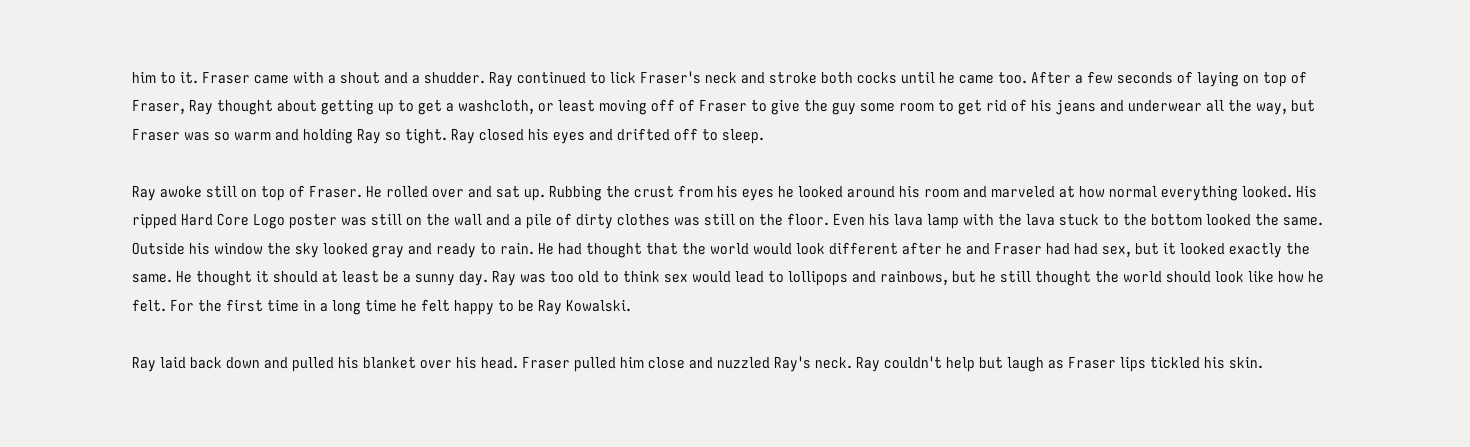him to it. Fraser came with a shout and a shudder. Ray continued to lick Fraser's neck and stroke both cocks until he came too. After a few seconds of laying on top of Fraser, Ray thought about getting up to get a washcloth, or least moving off of Fraser to give the guy some room to get rid of his jeans and underwear all the way, but Fraser was so warm and holding Ray so tight. Ray closed his eyes and drifted off to sleep.

Ray awoke still on top of Fraser. He rolled over and sat up. Rubbing the crust from his eyes he looked around his room and marveled at how normal everything looked. His ripped Hard Core Logo poster was still on the wall and a pile of dirty clothes was still on the floor. Even his lava lamp with the lava stuck to the bottom looked the same. Outside his window the sky looked gray and ready to rain. He had thought that the world would look different after he and Fraser had had sex, but it looked exactly the same. He thought it should at least be a sunny day. Ray was too old to think sex would lead to lollipops and rainbows, but he still thought the world should look like how he felt. For the first time in a long time he felt happy to be Ray Kowalski.

Ray laid back down and pulled his blanket over his head. Fraser pulled him close and nuzzled Ray's neck. Ray couldn't help but laugh as Fraser lips tickled his skin.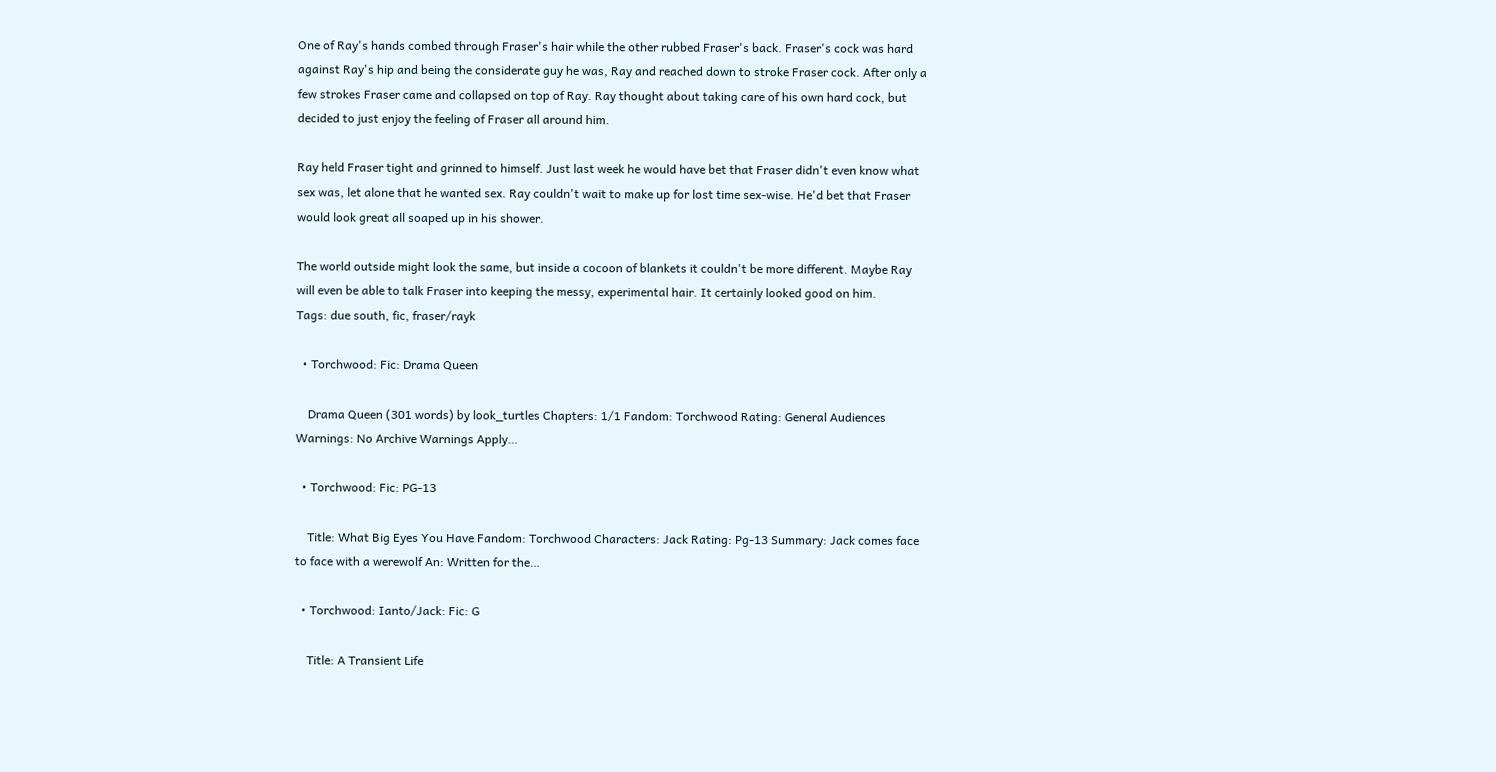One of Ray's hands combed through Fraser's hair while the other rubbed Fraser's back. Fraser's cock was hard against Ray's hip and being the considerate guy he was, Ray and reached down to stroke Fraser cock. After only a few strokes Fraser came and collapsed on top of Ray. Ray thought about taking care of his own hard cock, but decided to just enjoy the feeling of Fraser all around him.

Ray held Fraser tight and grinned to himself. Just last week he would have bet that Fraser didn't even know what sex was, let alone that he wanted sex. Ray couldn't wait to make up for lost time sex-wise. He'd bet that Fraser would look great all soaped up in his shower.

The world outside might look the same, but inside a cocoon of blankets it couldn't be more different. Maybe Ray will even be able to talk Fraser into keeping the messy, experimental hair. It certainly looked good on him.
Tags: due south, fic, fraser/rayk

  • Torchwood: Fic: Drama Queen

    Drama Queen (301 words) by look_turtles Chapters: 1/1 Fandom: Torchwood Rating: General Audiences Warnings: No Archive Warnings Apply…

  • Torchwood: Fic: PG-13

    Title: What Big Eyes You Have Fandom: Torchwood Characters: Jack Rating: Pg-13 Summary: Jack comes face to face with a werewolf An: Written for the…

  • Torchwood: Ianto/Jack: Fic: G

    Title: A Transient Life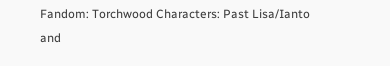Fandom: Torchwood Characters: Past Lisa/Ianto and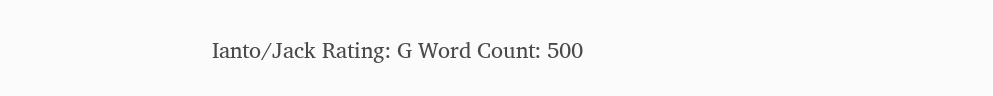Ianto/Jack Rating: G Word Count: 500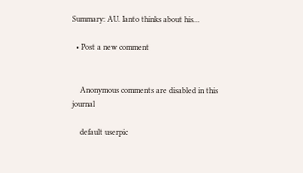Summary: AU. Ianto thinks about his…

  • Post a new comment


    Anonymous comments are disabled in this journal

    default userpic